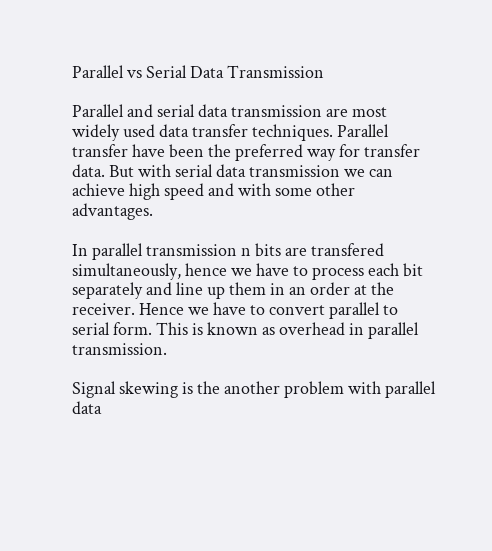Parallel vs Serial Data Transmission

Parallel and serial data transmission are most widely used data transfer techniques. Parallel transfer have been the preferred way for transfer data. But with serial data transmission we can achieve high speed and with some other advantages.

In parallel transmission n bits are transfered simultaneously, hence we have to process each bit separately and line up them in an order at the receiver. Hence we have to convert parallel to serial form. This is known as overhead in parallel transmission.

Signal skewing is the another problem with parallel data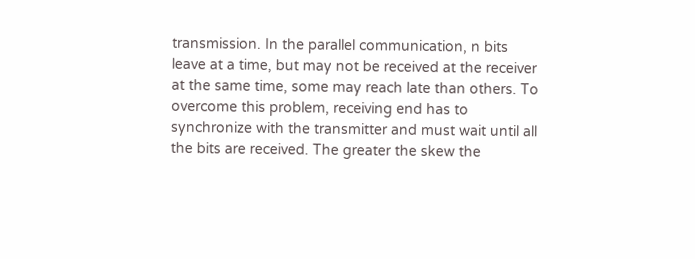transmission. In the parallel communication, n bits leave at a time, but may not be received at the receiver at the same time, some may reach late than others. To overcome this problem, receiving end has to synchronize with the transmitter and must wait until all the bits are received. The greater the skew the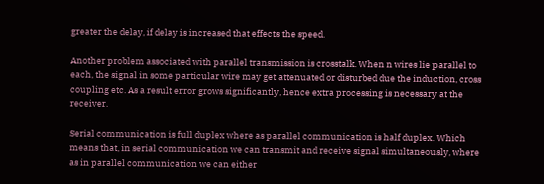greater the delay, if delay is increased that effects the speed.

Another problem associated with parallel transmission is crosstalk. When n wires lie parallel to each, the signal in some particular wire may get attenuated or disturbed due the induction, cross coupling etc. As a result error grows significantly, hence extra processing is necessary at the receiver.

Serial communication is full duplex where as parallel communication is half duplex. Which means that, in serial communication we can transmit and receive signal simultaneously, where as in parallel communication we can either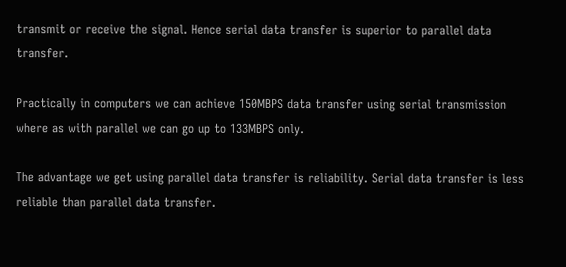transmit or receive the signal. Hence serial data transfer is superior to parallel data transfer.

Practically in computers we can achieve 150MBPS data transfer using serial transmission where as with parallel we can go up to 133MBPS only.

The advantage we get using parallel data transfer is reliability. Serial data transfer is less reliable than parallel data transfer.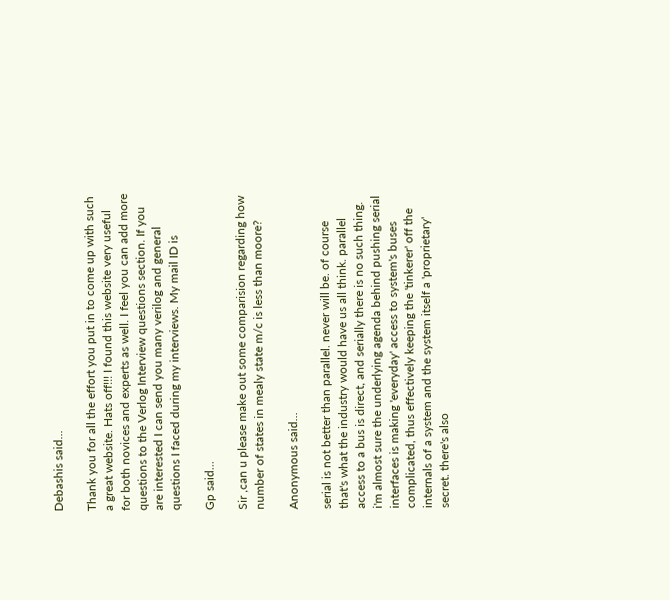Debashis said...

Thank you for all the effort you put in to come up with such a great website. Hats off!!! I found this website very useful for both novices and experts as well. I feel you can add more questions to the Verlog Interview questions section. If you are interested I can send you many verilog and general questions I faced during my interviews. My mail ID is

Gp said...

Sir ,can u please make out some comparision regarding how number of states in mealy state m/c is less than moore?

Anonymous said...

serial is not better than parallel. never will be. of course that's what the industry would have us all think. parallel access to a bus is direct, and serially there is no such thing. i'm almost sure the underlying agenda behind pushing serial interfaces is making 'everyday' access to system's buses complicated, thus effectively keeping the 'tinkerer' off the internals of a system and the system itself a 'proprietary' secret. there's also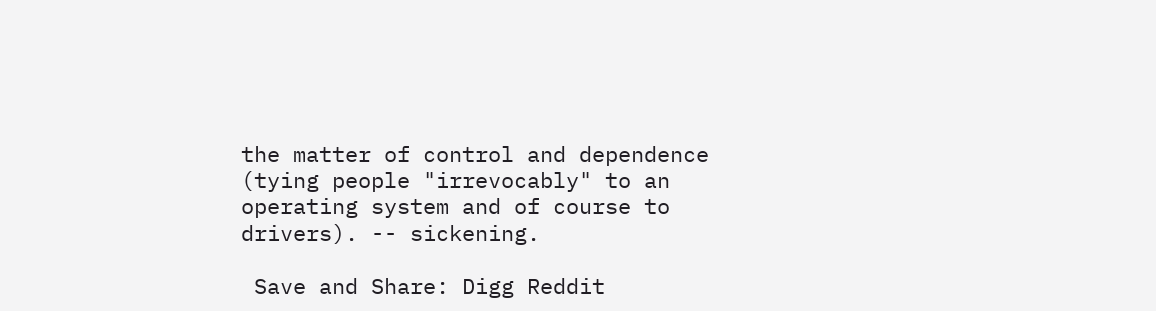the matter of control and dependence (tying people "irrevocably" to an operating system and of course to drivers). -- sickening.

 Save and Share: Digg Reddit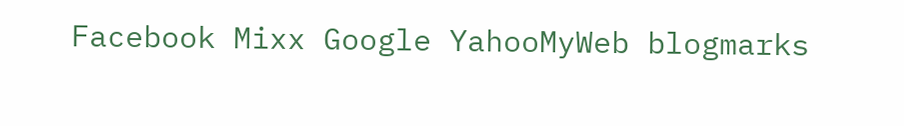Facebook Mixx Google YahooMyWeb blogmarks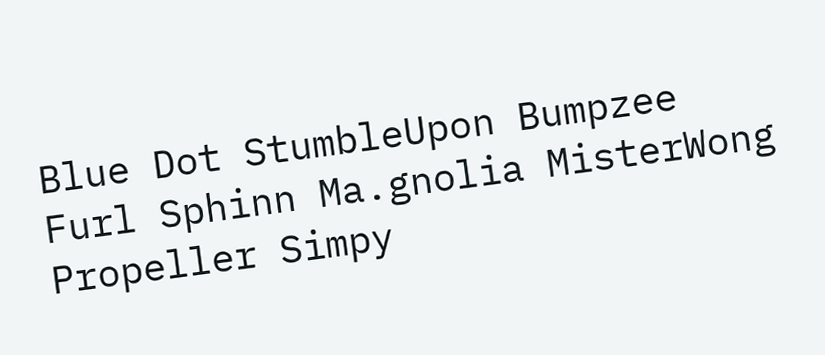Blue Dot StumbleUpon Bumpzee Furl Sphinn Ma.gnolia MisterWong Propeller Simpy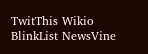TwitThis Wikio BlinkList NewsVine